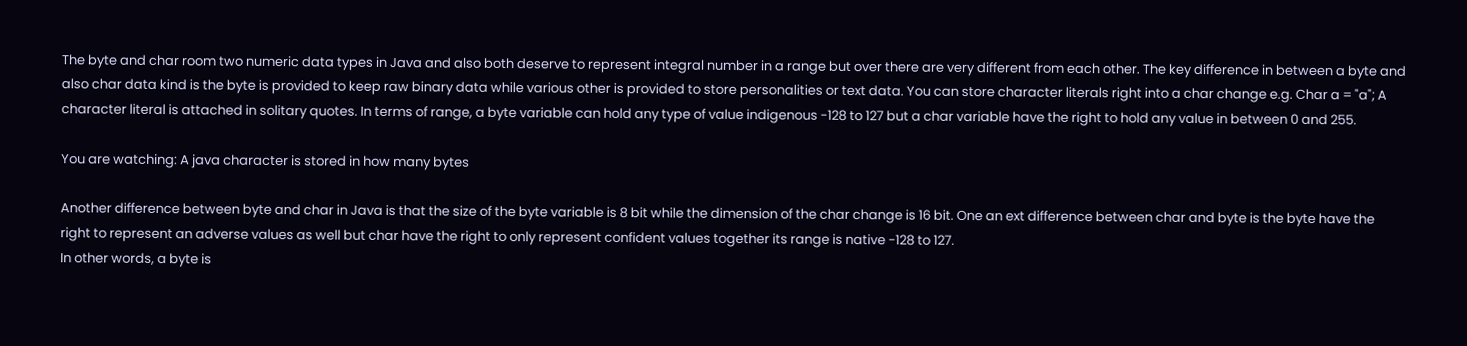The byte and char room two numeric data types in Java and also both deserve to represent integral number in a range but over there are very different from each other. The key difference in between a byte and also char data kind is the byte is provided to keep raw binary data while various other is provided to store personalities or text data. You can store character literals right into a char change e.g. Char a = "a"; A character literal is attached in solitary quotes. In terms of range, a byte variable can hold any type of value indigenous -128 to 127 but a char variable have the right to hold any value in between 0 and 255.

You are watching: A java character is stored in how many bytes

Another difference between byte and char in Java is that the size of the byte variable is 8 bit while the dimension of the char change is 16 bit. One an ext difference between char and byte is the byte have the right to represent an adverse values as well but char have the right to only represent confident values together its range is native -128 to 127.
In other words, a byte is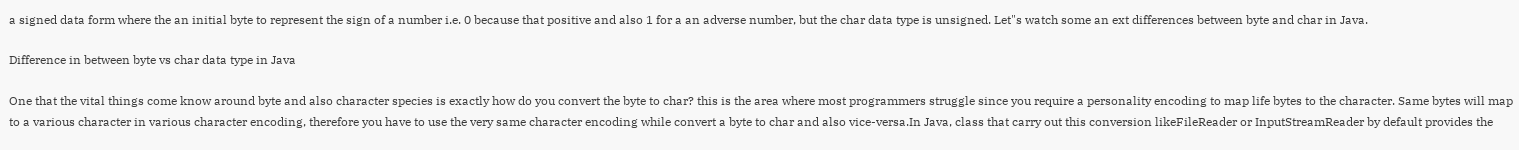a signed data form where the an initial byte to represent the sign of a number i.e. 0 because that positive and also 1 for a an adverse number, but the char data type is unsigned. Let"s watch some an ext differences between byte and char in Java.

Difference in between byte vs char data type in Java

One that the vital things come know around byte and also character species is exactly how do you convert the byte to char? this is the area where most programmers struggle since you require a personality encoding to map life bytes to the character. Same bytes will map to a various character in various character encoding, therefore you have to use the very same character encoding while convert a byte to char and also vice-versa.In Java, class that carry out this conversion likeFileReader or InputStreamReader by default provides the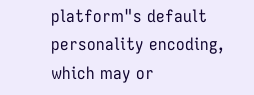platform"s default personality encoding, which may or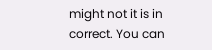might not it is in correct. You can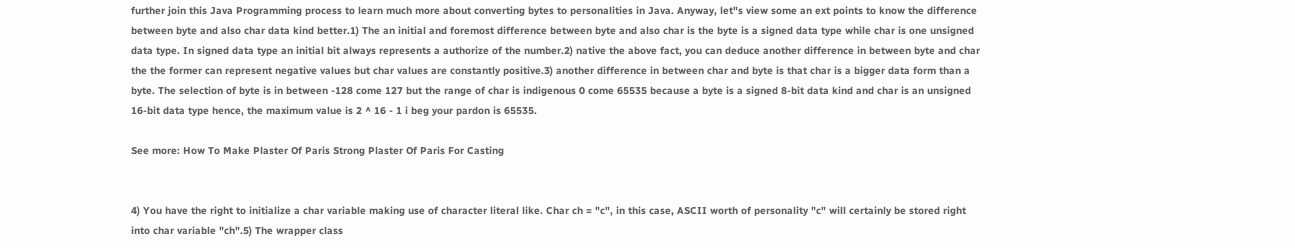further join this Java Programming process to learn much more about converting bytes to personalities in Java. Anyway, let"s view some an ext points to know the difference between byte and also char data kind better.1) The an initial and foremost difference between byte and also char is the byte is a signed data type while char is one unsigned data type. In signed data type an initial bit always represents a authorize of the number.2) native the above fact, you can deduce another difference in between byte and char the the former can represent negative values but char values are constantly positive.3) another difference in between char and byte is that char is a bigger data form than a byte. The selection of byte is in between -128 come 127 but the range of char is indigenous 0 come 65535 because a byte is a signed 8-bit data kind and char is an unsigned 16-bit data type hence, the maximum value is 2 ^ 16 - 1 i beg your pardon is 65535.

See more: How To Make Plaster Of Paris Strong Plaster Of Paris For Casting


4) You have the right to initialize a char variable making use of character literal like. Char ch = "c", in this case, ASCII worth of personality "c" will certainly be stored right into char variable "ch".5) The wrapper class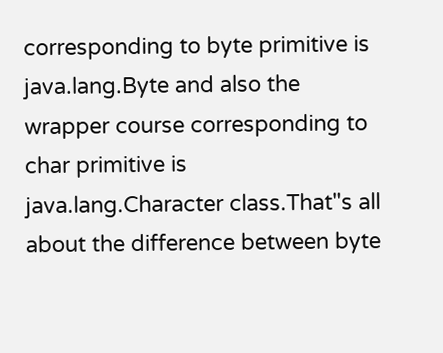corresponding to byte primitive is java.lang.Byte and also the wrapper course corresponding to char primitive is java.lang.Character class.That"s all about the difference between byte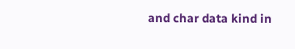and char data kind in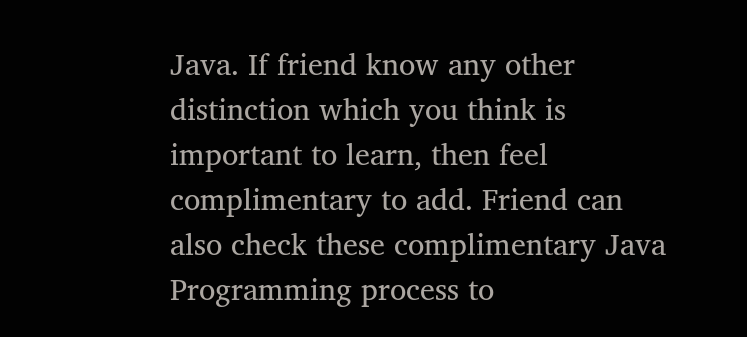Java. If friend know any other distinction which you think is important to learn, then feel complimentary to add. Friend can also check these complimentary Java Programming process to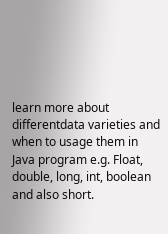learn more about differentdata varieties and when to usage them in Java program e.g. Float, double, long, int, boolean and also short.